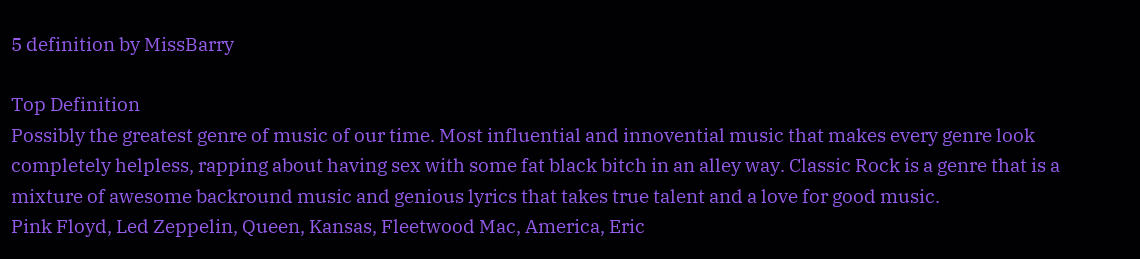5 definition by MissBarry

Top Definition
Possibly the greatest genre of music of our time. Most influential and innovential music that makes every genre look completely helpless, rapping about having sex with some fat black bitch in an alley way. Classic Rock is a genre that is a mixture of awesome backround music and genious lyrics that takes true talent and a love for good music.
Pink Floyd, Led Zeppelin, Queen, Kansas, Fleetwood Mac, America, Eric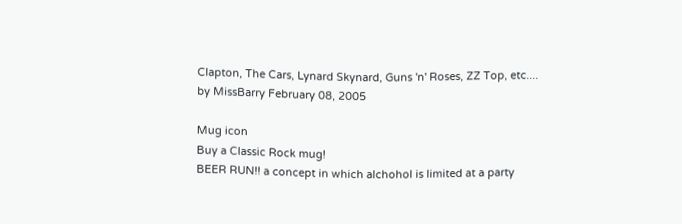Clapton, The Cars, Lynard Skynard, Guns 'n' Roses, ZZ Top, etc....
by MissBarry February 08, 2005

Mug icon
Buy a Classic Rock mug!
BEER RUN!! a concept in which alchohol is limited at a party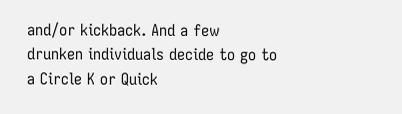and/or kickback. And a few drunken individuals decide to go to a Circle K or Quick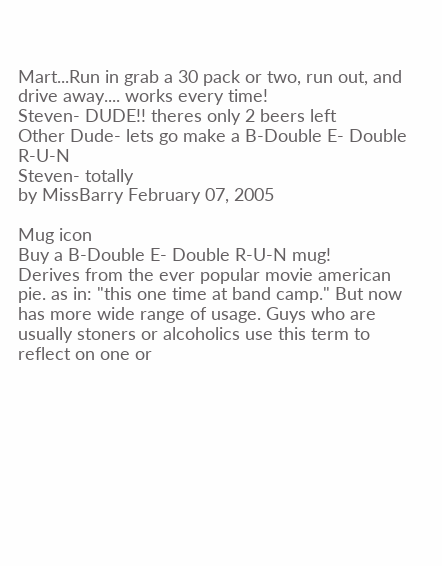Mart...Run in grab a 30 pack or two, run out, and drive away.... works every time!
Steven- DUDE!! theres only 2 beers left
Other Dude- lets go make a B-Double E- Double R-U-N
Steven- totally
by MissBarry February 07, 2005

Mug icon
Buy a B-Double E- Double R-U-N mug!
Derives from the ever popular movie american pie. as in: "this one time at band camp." But now has more wide range of usage. Guys who are usually stoners or alcoholics use this term to reflect on one or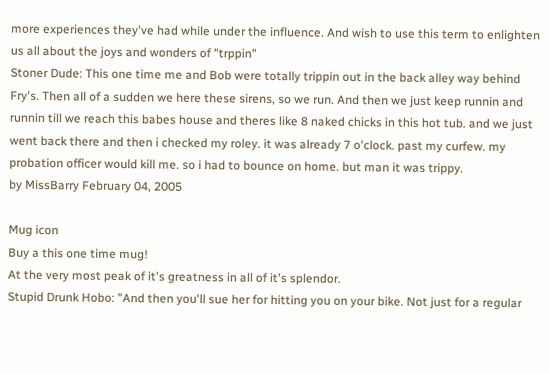more experiences they've had while under the influence. And wish to use this term to enlighten us all about the joys and wonders of "trppin"
Stoner Dude: This one time me and Bob were totally trippin out in the back alley way behind Fry's. Then all of a sudden we here these sirens, so we run. And then we just keep runnin and runnin till we reach this babes house and theres like 8 naked chicks in this hot tub. and we just went back there and then i checked my roley. it was already 7 o'clock. past my curfew. my probation officer would kill me. so i had to bounce on home. but man it was trippy.
by MissBarry February 04, 2005

Mug icon
Buy a this one time mug!
At the very most peak of it's greatness in all of it's splendor.
Stupid Drunk Hobo: "And then you'll sue her for hitting you on your bike. Not just for a regular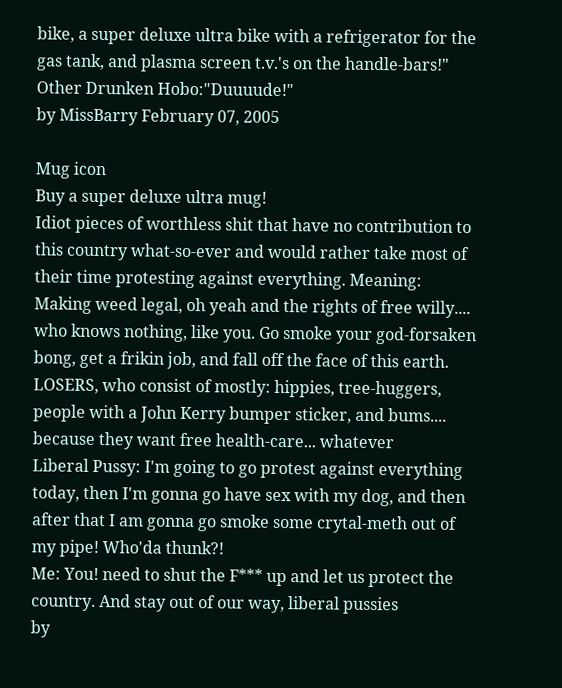bike, a super deluxe ultra bike with a refrigerator for the gas tank, and plasma screen t.v.'s on the handle-bars!"
Other Drunken Hobo:"Duuuude!"
by MissBarry February 07, 2005

Mug icon
Buy a super deluxe ultra mug!
Idiot pieces of worthless shit that have no contribution to this country what-so-ever and would rather take most of their time protesting against everything. Meaning: Making weed legal, oh yeah and the rights of free willy.... who knows nothing, like you. Go smoke your god-forsaken bong, get a frikin job, and fall off the face of this earth. LOSERS, who consist of mostly: hippies, tree-huggers, people with a John Kerry bumper sticker, and bums.... because they want free health-care... whatever
Liberal Pussy: I'm going to go protest against everything today, then I'm gonna go have sex with my dog, and then after that I am gonna go smoke some crytal-meth out of my pipe! Who'da thunk?!
Me: You! need to shut the F*** up and let us protect the country. And stay out of our way, liberal pussies
by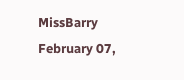MissBarry February 07,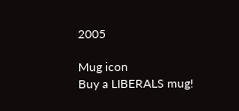2005

Mug icon
Buy a LIBERALS mug!